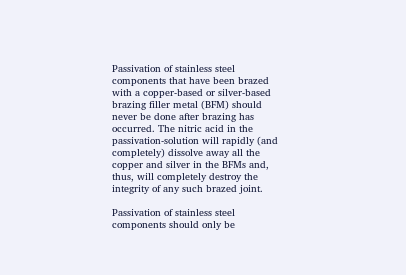Passivation of stainless steel components that have been brazed with a copper-based or silver-based brazing filler metal (BFM) should never be done after brazing has occurred. The nitric acid in the passivation-solution will rapidly (and completely) dissolve away all the copper and silver in the BFMs and, thus, will completely destroy the integrity of any such brazed joint.

Passivation of stainless steel components should only be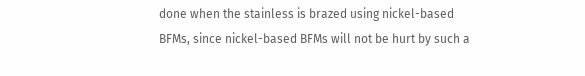done when the stainless is brazed using nickel-based BFMs, since nickel-based BFMs will not be hurt by such a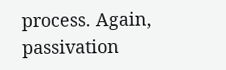process. Again, passivation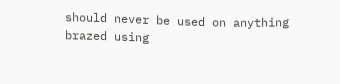should never be used on anything brazed using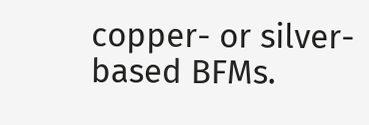copper- or silver-based BFMs.